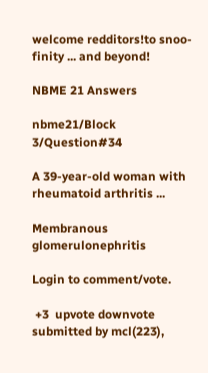welcome redditors!to snoo-finity ... and beyond!

NBME 21 Answers

nbme21/Block 3/Question#34

A 39-year-old woman with rheumatoid arthritis ...

Membranous glomerulonephritis

Login to comment/vote.

 +3  upvote downvote
submitted by mcl(223),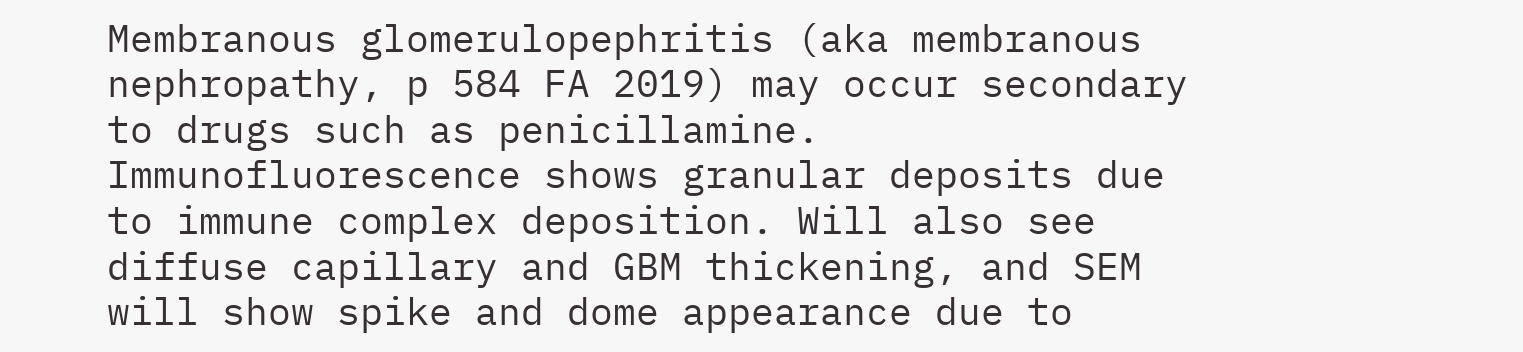Membranous glomerulopephritis (aka membranous nephropathy, p 584 FA 2019) may occur secondary to drugs such as penicillamine. Immunofluorescence shows granular deposits due to immune complex deposition. Will also see diffuse capillary and GBM thickening, and SEM will show spike and dome appearance due to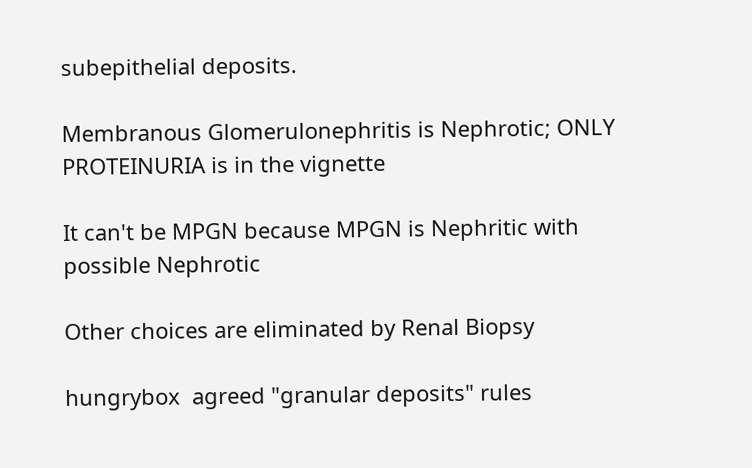subepithelial deposits.

Membranous Glomerulonephritis is Nephrotic; ONLY PROTEINURIA is in the vignette

It can't be MPGN because MPGN is Nephritic with possible Nephrotic

Other choices are eliminated by Renal Biopsy

hungrybox  agreed "granular deposits" rules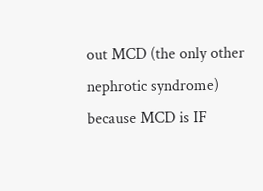out MCD (the only other nephrotic syndrome) because MCD is IF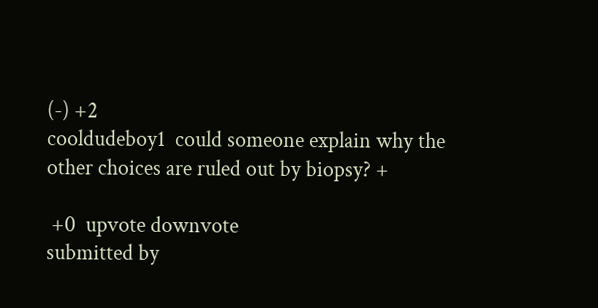(-) +2
cooldudeboy1  could someone explain why the other choices are ruled out by biopsy? +

 +0  upvote downvote
submitted by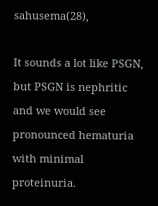sahusema(28),

It sounds a lot like PSGN, but PSGN is nephritic and we would see pronounced hematuria with minimal proteinuria.